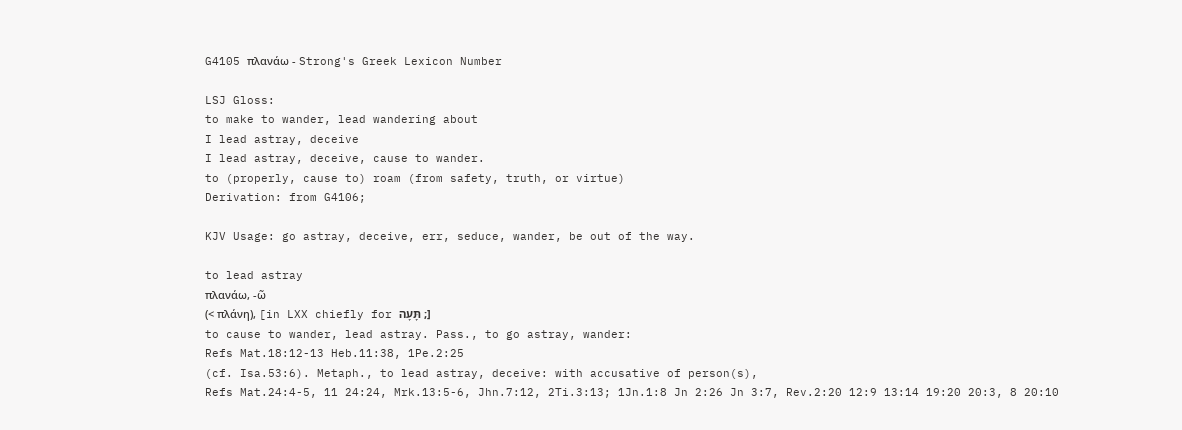G4105 πλανάω - Strong's Greek Lexicon Number

LSJ Gloss:
to make to wander, lead wandering about
I lead astray, deceive
I lead astray, deceive, cause to wander.
to (properly, cause to) roam (from safety, truth, or virtue)
Derivation: from G4106;

KJV Usage: go astray, deceive, err, seduce, wander, be out of the way.

to lead astray
πλανάω, -ῶ
(< πλάνη), [in LXX chiefly for תָּעָה ;]
to cause to wander, lead astray. Pass., to go astray, wander:
Refs Mat.18:12-13 Heb.11:38, 1Pe.2:25
(cf. Isa.53:6). Metaph., to lead astray, deceive: with accusative of person(s),
Refs Mat.24:4-5, 11 24:24, Mrk.13:5-6, Jhn.7:12, 2Ti.3:13; 1Jn.1:8 Jn 2:26 Jn 3:7, Rev.2:20 12:9 13:14 19:20 20:3, 8 20:10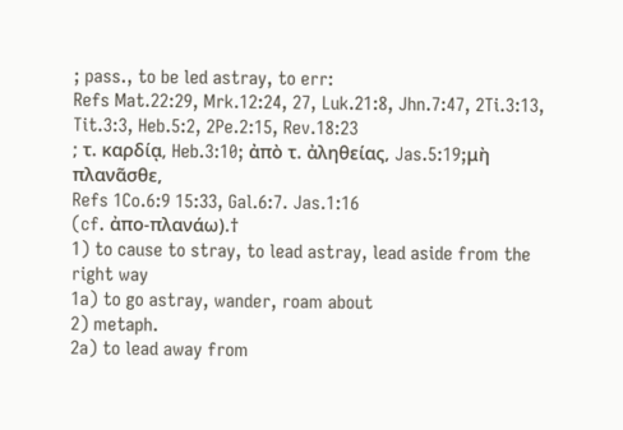; pass., to be led astray, to err:
Refs Mat.22:29, Mrk.12:24, 27, Luk.21:8, Jhn.7:47, 2Ti.3:13, Tit.3:3, Heb.5:2, 2Pe.2:15, Rev.18:23
; τ. καρδίᾳ, Heb.3:10; ἀπὸ τ. ἀληθείας, Jas.5:19;μὴ πλανᾶσθε,
Refs 1Co.6:9 15:33, Gal.6:7. Jas.1:16
(cf. ἀπο-πλανάω).†
1) to cause to stray, to lead astray, lead aside from the right way
1a) to go astray, wander, roam about
2) metaph.
2a) to lead away from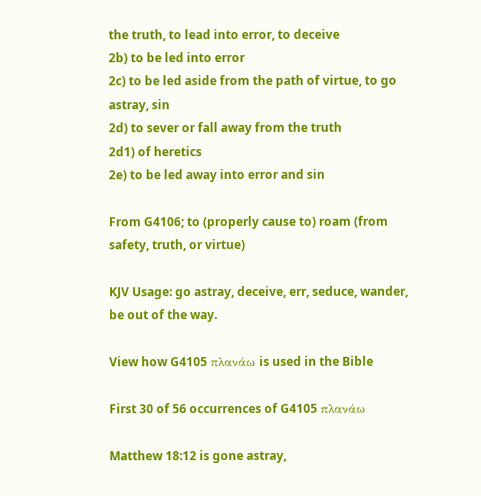the truth, to lead into error, to deceive
2b) to be led into error
2c) to be led aside from the path of virtue, to go astray, sin
2d) to sever or fall away from the truth
2d1) of heretics
2e) to be led away into error and sin

From G4106; to (properly cause to) roam (from safety, truth, or virtue)

KJV Usage: go astray, deceive, err, seduce, wander, be out of the way.

View how G4105 πλανάω is used in the Bible

First 30 of 56 occurrences of G4105 πλανάω

Matthew 18:12 is gone astray,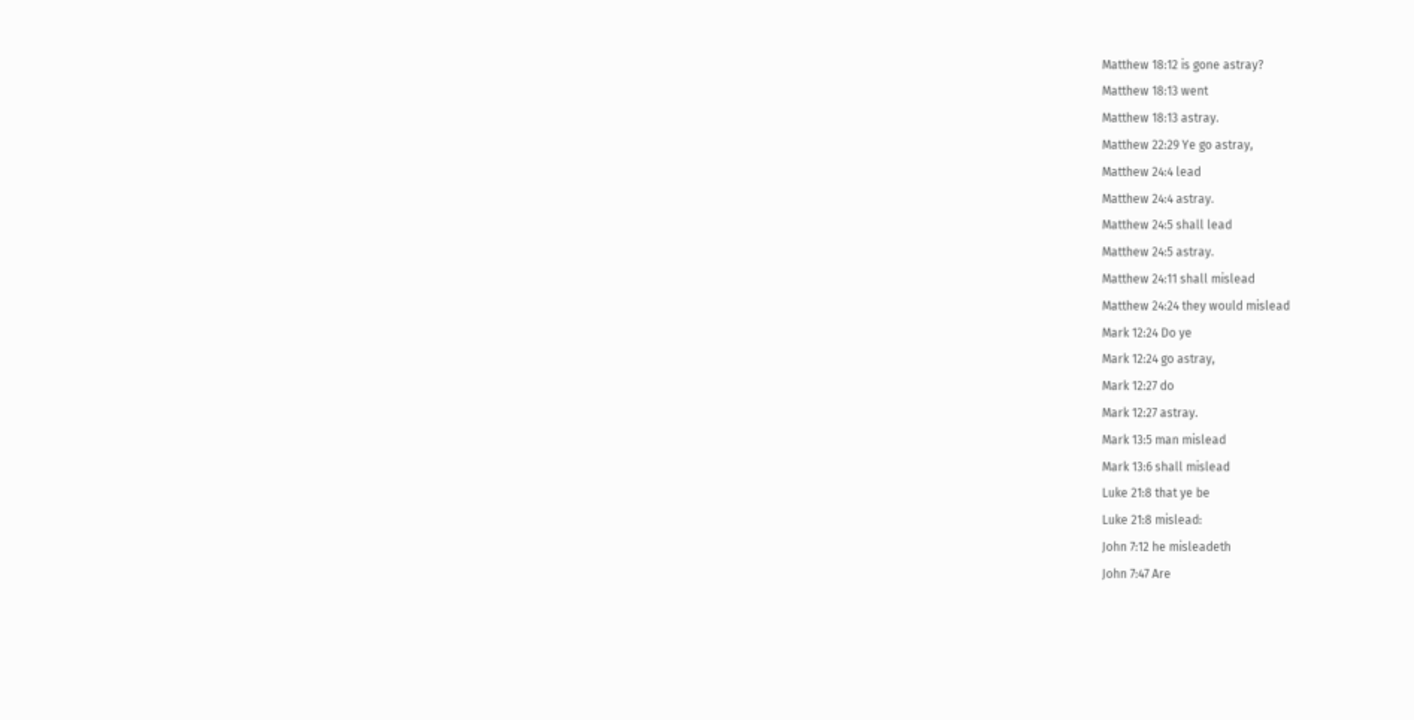Matthew 18:12 is gone astray?
Matthew 18:13 went
Matthew 18:13 astray.
Matthew 22:29 Ye go astray,
Matthew 24:4 lead
Matthew 24:4 astray.
Matthew 24:5 shall lead
Matthew 24:5 astray.
Matthew 24:11 shall mislead
Matthew 24:24 they would mislead
Mark 12:24 Do ye
Mark 12:24 go astray,
Mark 12:27 do
Mark 12:27 astray.
Mark 13:5 man mislead
Mark 13:6 shall mislead
Luke 21:8 that ye be
Luke 21:8 mislead:
John 7:12 he misleadeth
John 7:47 Are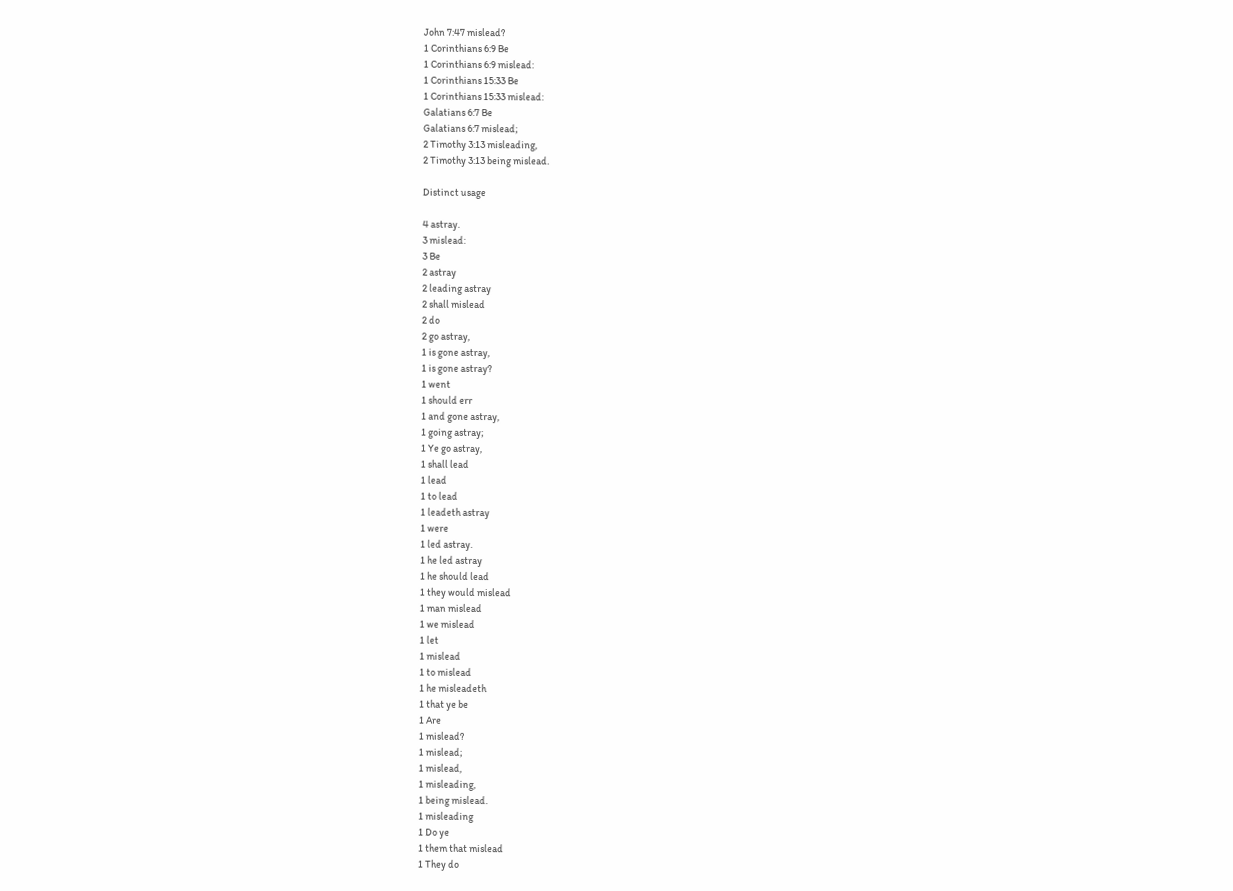John 7:47 mislead?
1 Corinthians 6:9 Be
1 Corinthians 6:9 mislead:
1 Corinthians 15:33 Be
1 Corinthians 15:33 mislead:
Galatians 6:7 Be
Galatians 6:7 mislead;
2 Timothy 3:13 misleading,
2 Timothy 3:13 being mislead.

Distinct usage

4 astray.
3 mislead:
3 Be
2 astray
2 leading astray
2 shall mislead
2 do
2 go astray,
1 is gone astray,
1 is gone astray?
1 went
1 should err
1 and gone astray,
1 going astray;
1 Ye go astray,
1 shall lead
1 lead
1 to lead
1 leadeth astray
1 were
1 led astray.
1 he led astray
1 he should lead
1 they would mislead
1 man mislead
1 we mislead
1 let
1 mislead
1 to mislead
1 he misleadeth
1 that ye be
1 Are
1 mislead?
1 mislead;
1 mislead,
1 misleading,
1 being mislead.
1 misleading
1 Do ye
1 them that mislead
1 They do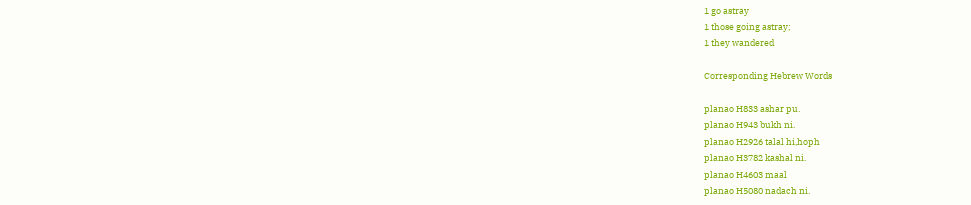1 go astray
1 those going astray;
1 they wandered

Corresponding Hebrew Words

planao H833 ashar pu.
planao H943 bukh ni.
planao H2926 talal hi,hoph
planao H3782 kashal ni.
planao H4603 maal
planao H5080 nadach ni.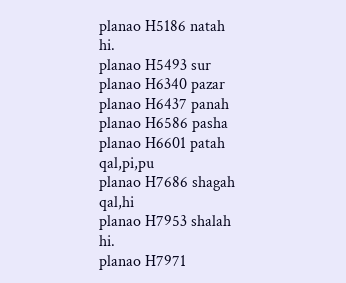planao H5186 natah hi.
planao H5493 sur
planao H6340 pazar
planao H6437 panah
planao H6586 pasha
planao H6601 patah qal,pi,pu
planao H7686 shagah qal,hi
planao H7953 shalah hi.
planao H7971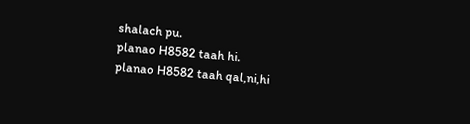shalach pu.
planao H8582 taah hi.
planao H8582 taah qal,ni,hi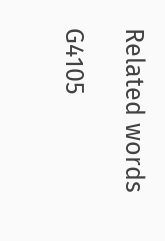Related words

G4105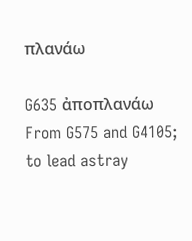πλανάω

G635 ἀποπλανάω
From G575 and G4105; to lead astray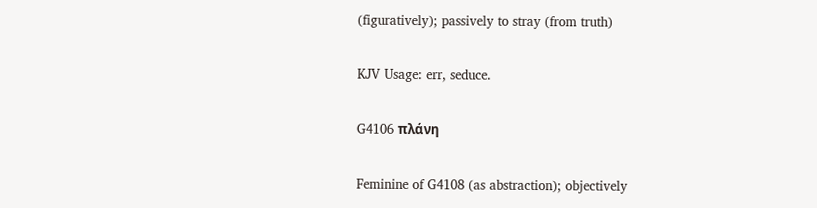(figuratively); passively to stray (from truth)

KJV Usage: err, seduce.

G4106 πλάνη

Feminine of G4108 (as abstraction); objectively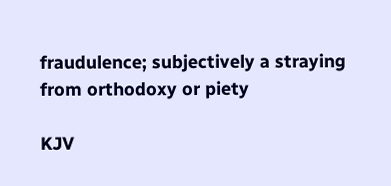fraudulence; subjectively a straying from orthodoxy or piety

KJV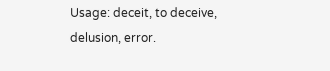Usage: deceit, to deceive, delusion, error.